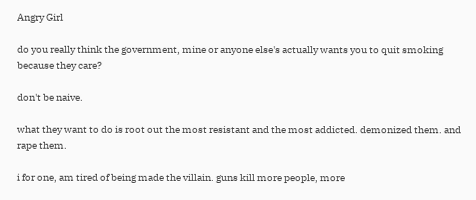Angry Girl

do you really think the government, mine or anyone else's actually wants you to quit smoking because they care?

don't be naive.

what they want to do is root out the most resistant and the most addicted. demonized them. and rape them.

i for one, am tired of being made the villain. guns kill more people, more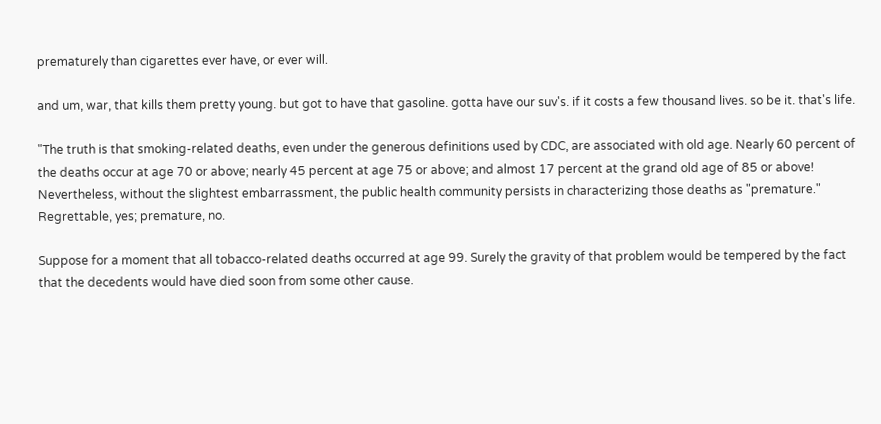prematurely than cigarettes ever have, or ever will.

and um, war, that kills them pretty young. but got to have that gasoline. gotta have our suv's. if it costs a few thousand lives. so be it. that's life.

"The truth is that smoking-related deaths, even under the generous definitions used by CDC, are associated with old age. Nearly 60 percent of the deaths occur at age 70 or above; nearly 45 percent at age 75 or above; and almost 17 percent at the grand old age of 85 or above! Nevertheless, without the slightest embarrassment, the public health community persists in characterizing those deaths as "premature." Regrettable, yes; premature, no.

Suppose for a moment that all tobacco-related deaths occurred at age 99. Surely the gravity of that problem would be tempered by the fact that the decedents would have died soon from some other cause.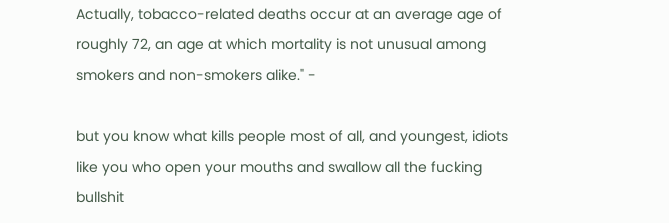Actually, tobacco-related deaths occur at an average age of roughly 72, an age at which mortality is not unusual among smokers and non-smokers alike." -

but you know what kills people most of all, and youngest, idiots like you who open your mouths and swallow all the fucking bullshit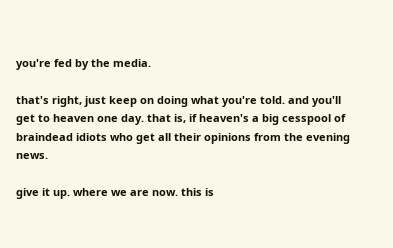you're fed by the media.

that's right, just keep on doing what you're told. and you'll get to heaven one day. that is, if heaven's a big cesspool of braindead idiots who get all their opinions from the evening news.

give it up. where we are now. this is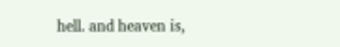hell. and heaven is,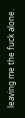leaving me the fuck alone.